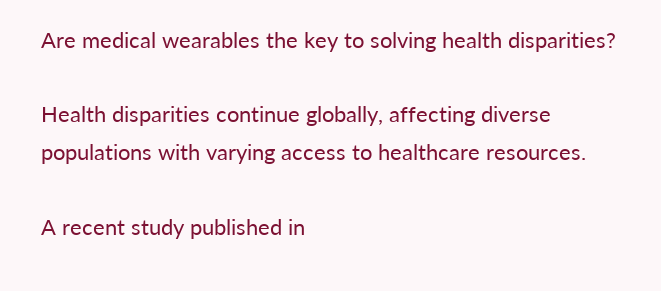Are medical wearables the key to solving health disparities?

Health disparities continue globally, affecting diverse populations with varying access to healthcare resources.

A recent study published in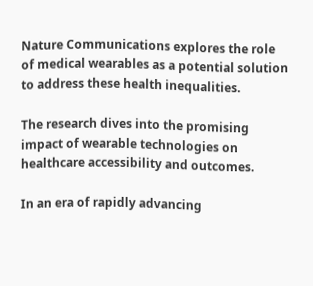Nature Communications explores the role of medical wearables as a potential solution to address these health inequalities.

The research dives into the promising impact of wearable technologies on healthcare accessibility and outcomes.

In an era of rapidly advancing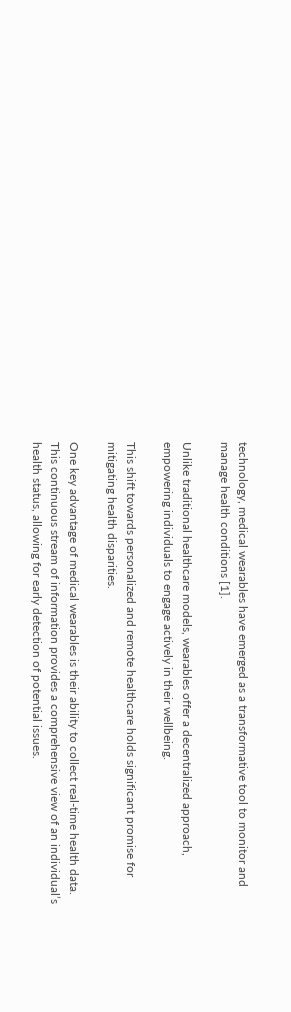technology, medical wearables have emerged as a transformative tool to monitor and manage health conditions [1].

Unlike traditional healthcare models, wearables offer a decentralized approach, empowering individuals to engage actively in their wellbeing.

This shift towards personalized and remote healthcare holds significant promise for mitigating health disparities.

One key advantage of medical wearables is their ability to collect real-time health data. This continuous stream of information provides a comprehensive view of an individual’s health status, allowing for early detection of potential issues.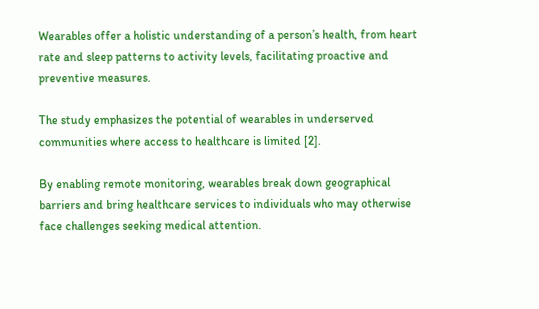Wearables offer a holistic understanding of a person’s health, from heart rate and sleep patterns to activity levels, facilitating proactive and preventive measures.

The study emphasizes the potential of wearables in underserved communities where access to healthcare is limited [2].

By enabling remote monitoring, wearables break down geographical barriers and bring healthcare services to individuals who may otherwise face challenges seeking medical attention.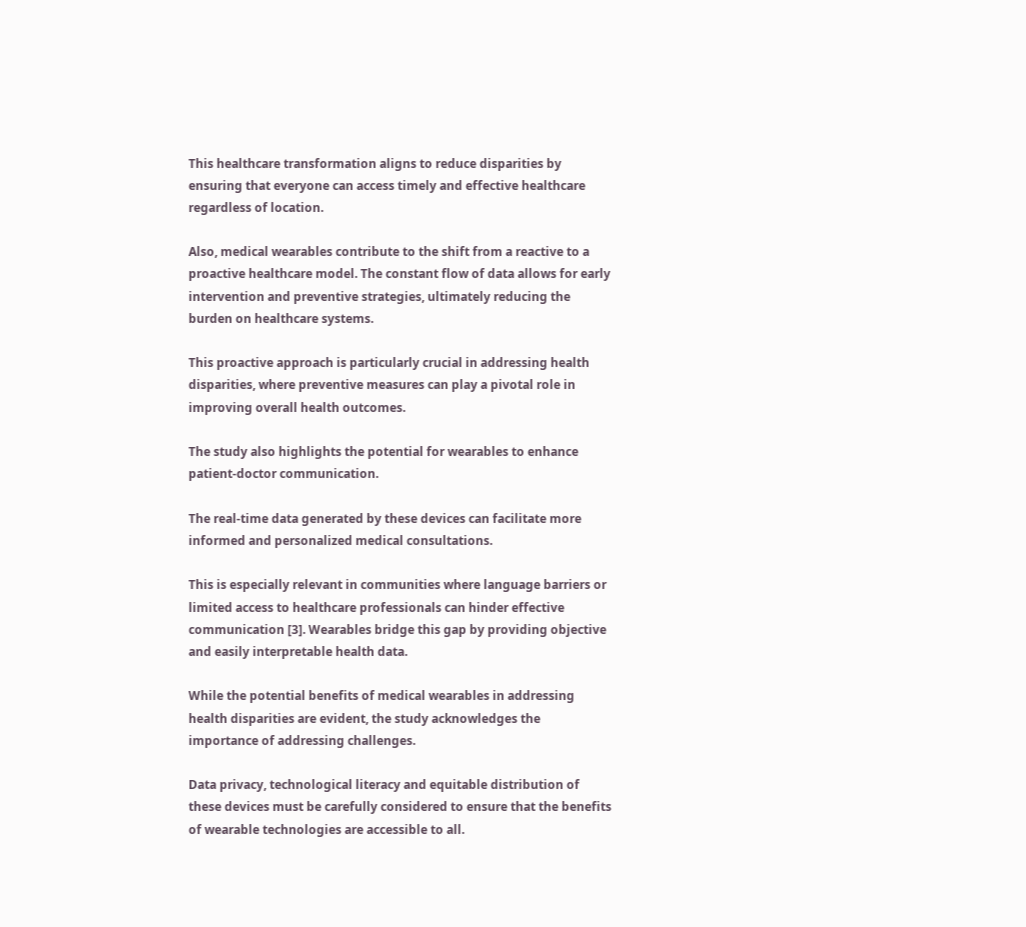This healthcare transformation aligns to reduce disparities by ensuring that everyone can access timely and effective healthcare regardless of location.

Also, medical wearables contribute to the shift from a reactive to a proactive healthcare model. The constant flow of data allows for early intervention and preventive strategies, ultimately reducing the burden on healthcare systems.

This proactive approach is particularly crucial in addressing health disparities, where preventive measures can play a pivotal role in improving overall health outcomes.

The study also highlights the potential for wearables to enhance patient-doctor communication.

The real-time data generated by these devices can facilitate more informed and personalized medical consultations.

This is especially relevant in communities where language barriers or limited access to healthcare professionals can hinder effective communication [3]. Wearables bridge this gap by providing objective and easily interpretable health data.

While the potential benefits of medical wearables in addressing health disparities are evident, the study acknowledges the importance of addressing challenges.

Data privacy, technological literacy and equitable distribution of these devices must be carefully considered to ensure that the benefits of wearable technologies are accessible to all.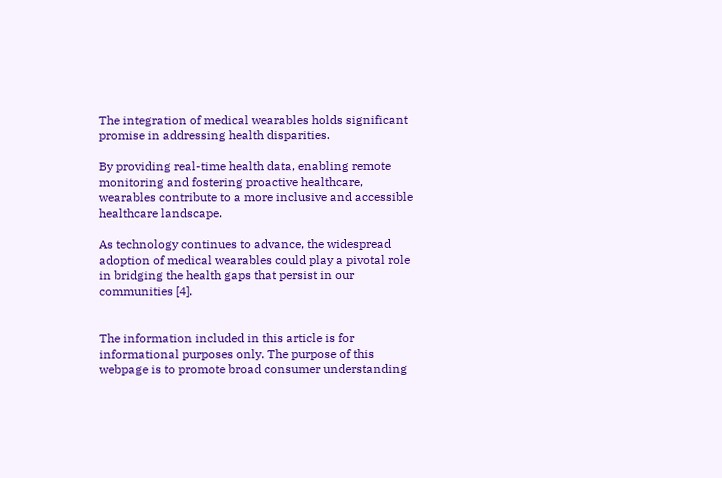The integration of medical wearables holds significant promise in addressing health disparities.

By providing real-time health data, enabling remote monitoring and fostering proactive healthcare, wearables contribute to a more inclusive and accessible healthcare landscape.

As technology continues to advance, the widespread adoption of medical wearables could play a pivotal role in bridging the health gaps that persist in our communities [4].


The information included in this article is for informational purposes only. The purpose of this webpage is to promote broad consumer understanding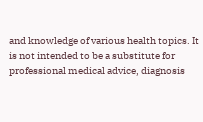and knowledge of various health topics. It is not intended to be a substitute for professional medical advice, diagnosis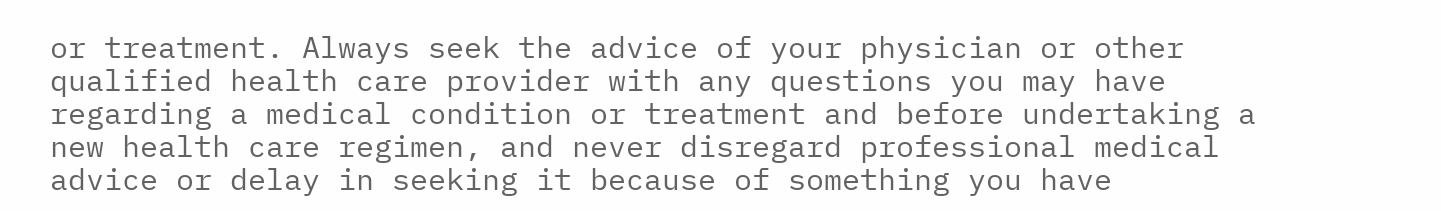or treatment. Always seek the advice of your physician or other qualified health care provider with any questions you may have regarding a medical condition or treatment and before undertaking a new health care regimen, and never disregard professional medical advice or delay in seeking it because of something you have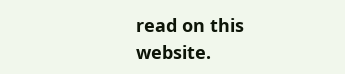read on this website.